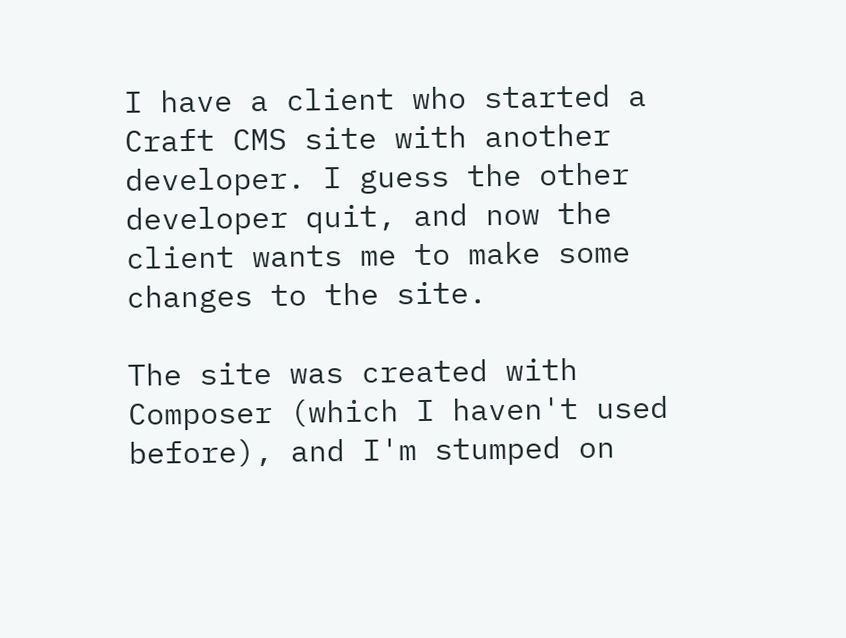I have a client who started a Craft CMS site with another developer. I guess the other developer quit, and now the client wants me to make some changes to the site.

The site was created with Composer (which I haven't used before), and I'm stumped on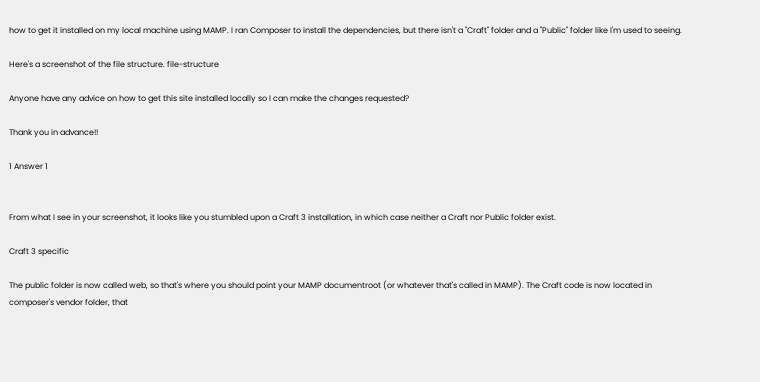how to get it installed on my local machine using MAMP. I ran Composer to install the dependencies, but there isn't a "Craft" folder and a "Public" folder like I'm used to seeing.

Here's a screenshot of the file structure. file-structure

Anyone have any advice on how to get this site installed locally so I can make the changes requested?

Thank you in advance!!

1 Answer 1


From what I see in your screenshot, it looks like you stumbled upon a Craft 3 installation, in which case neither a Craft nor Public folder exist.

Craft 3 specific

The public folder is now called web, so that's where you should point your MAMP documentroot (or whatever that's called in MAMP). The Craft code is now located in composer's vendor folder, that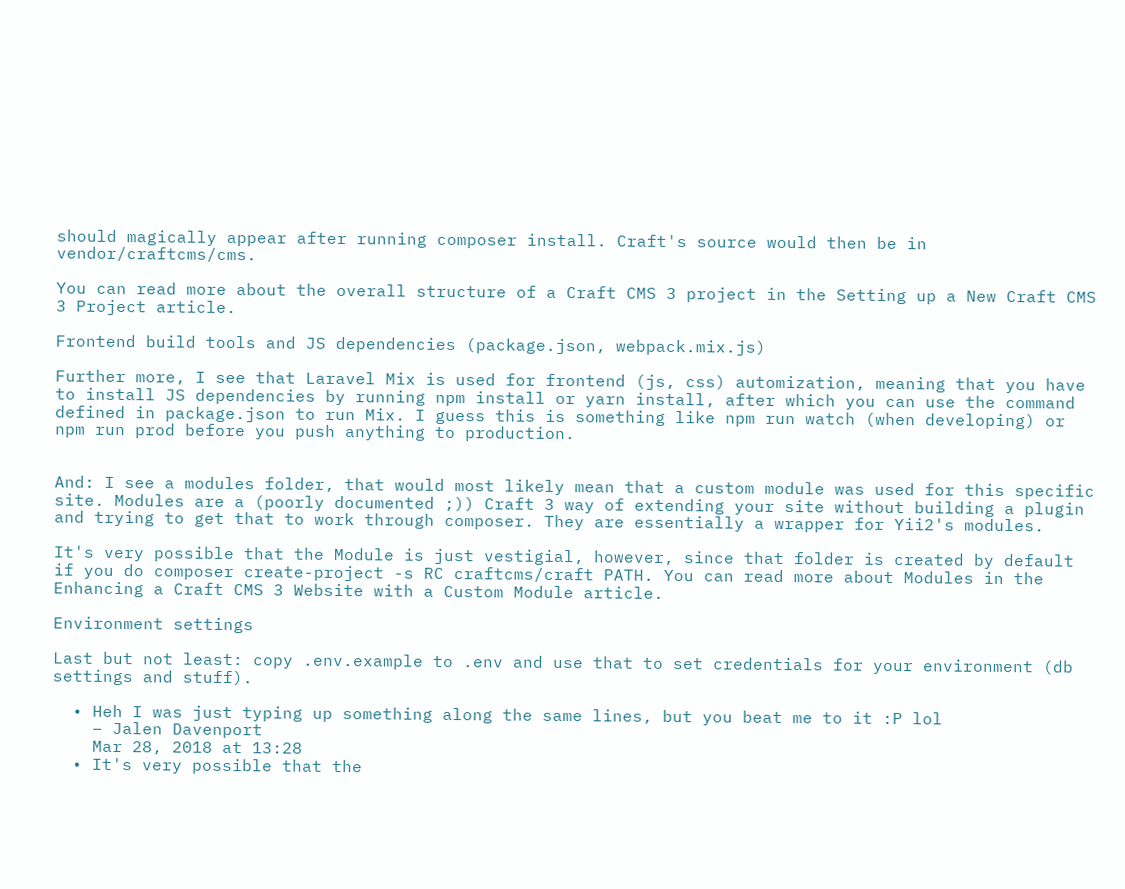should magically appear after running composer install. Craft's source would then be in vendor/craftcms/cms.

You can read more about the overall structure of a Craft CMS 3 project in the Setting up a New Craft CMS 3 Project article.

Frontend build tools and JS dependencies (package.json, webpack.mix.js)

Further more, I see that Laravel Mix is used for frontend (js, css) automization, meaning that you have to install JS dependencies by running npm install or yarn install, after which you can use the command defined in package.json to run Mix. I guess this is something like npm run watch (when developing) or npm run prod before you push anything to production.


And: I see a modules folder, that would most likely mean that a custom module was used for this specific site. Modules are a (poorly documented ;)) Craft 3 way of extending your site without building a plugin and trying to get that to work through composer. They are essentially a wrapper for Yii2's modules.

It's very possible that the Module is just vestigial, however, since that folder is created by default if you do composer create-project -s RC craftcms/craft PATH. You can read more about Modules in the Enhancing a Craft CMS 3 Website with a Custom Module article.

Environment settings

Last but not least: copy .env.example to .env and use that to set credentials for your environment (db settings and stuff).

  • Heh I was just typing up something along the same lines, but you beat me to it :P lol
    – Jalen Davenport
    Mar 28, 2018 at 13:28
  • It's very possible that the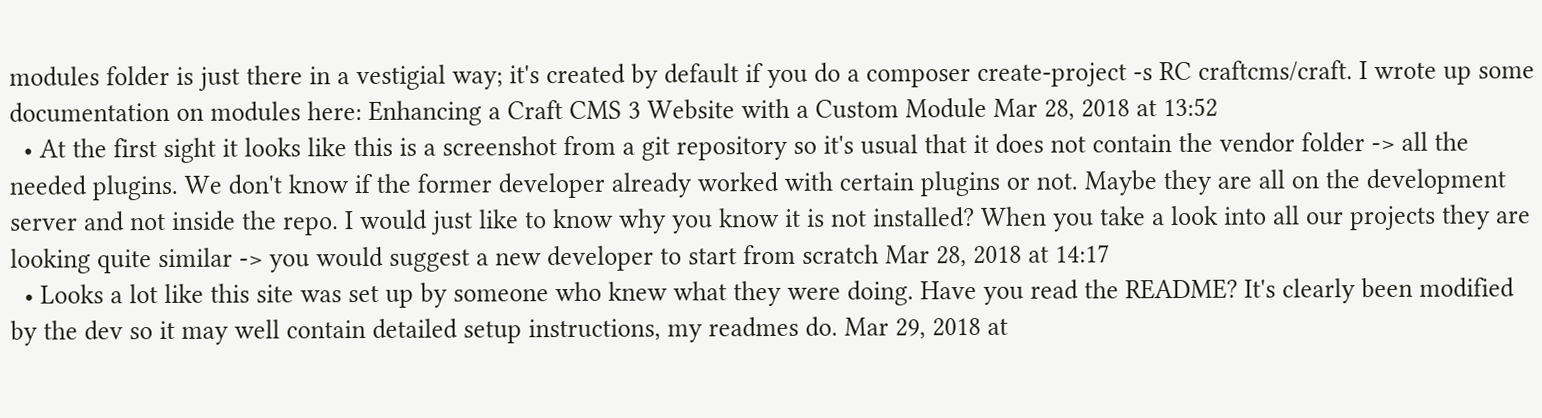modules folder is just there in a vestigial way; it's created by default if you do a composer create-project -s RC craftcms/craft. I wrote up some documentation on modules here: Enhancing a Craft CMS 3 Website with a Custom Module Mar 28, 2018 at 13:52
  • At the first sight it looks like this is a screenshot from a git repository so it's usual that it does not contain the vendor folder -> all the needed plugins. We don't know if the former developer already worked with certain plugins or not. Maybe they are all on the development server and not inside the repo. I would just like to know why you know it is not installed? When you take a look into all our projects they are looking quite similar -> you would suggest a new developer to start from scratch Mar 28, 2018 at 14:17
  • Looks a lot like this site was set up by someone who knew what they were doing. Have you read the README? It's clearly been modified by the dev so it may well contain detailed setup instructions, my readmes do. Mar 29, 2018 at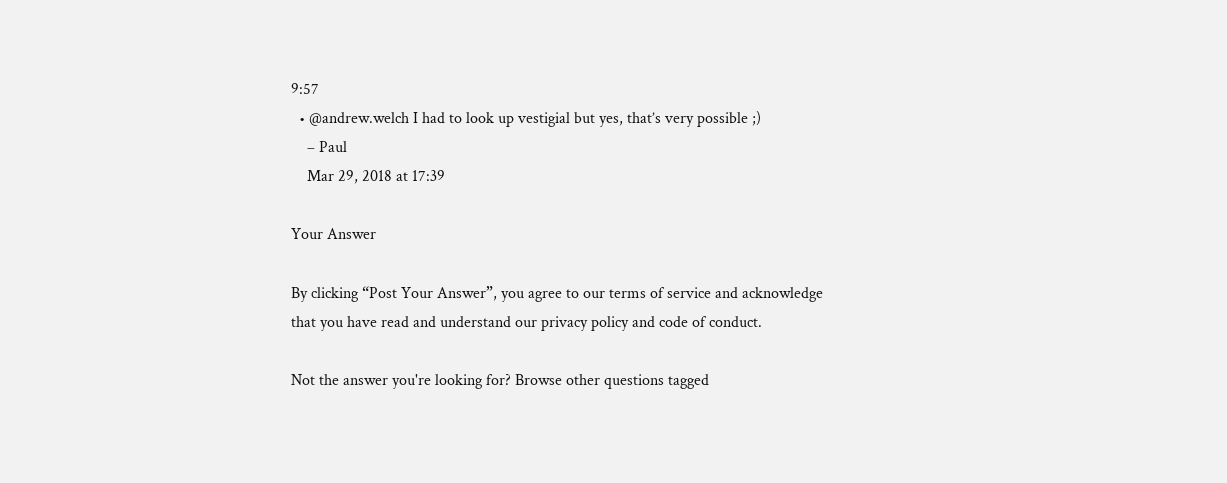9:57
  • @andrew.welch I had to look up vestigial but yes, that’s very possible ;)
    – Paul
    Mar 29, 2018 at 17:39

Your Answer

By clicking “Post Your Answer”, you agree to our terms of service and acknowledge that you have read and understand our privacy policy and code of conduct.

Not the answer you're looking for? Browse other questions tagged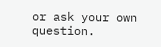or ask your own question.